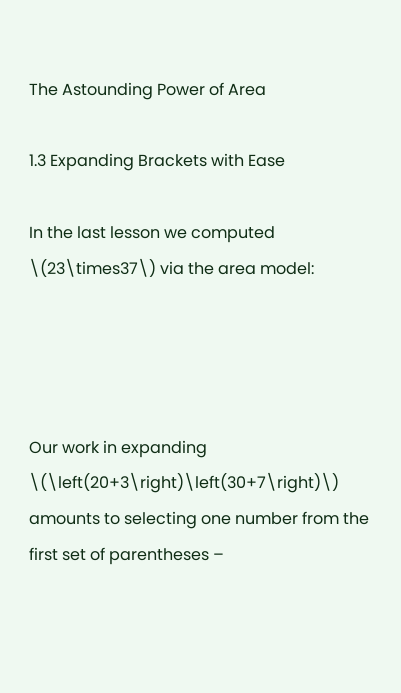The Astounding Power of Area

1.3 Expanding Brackets with Ease

In the last lesson we computed \(23\times37\) via the area model:




Our work in expanding \(\left(20+3\right)\left(30+7\right)\) amounts to selecting one number from the first set of parentheses –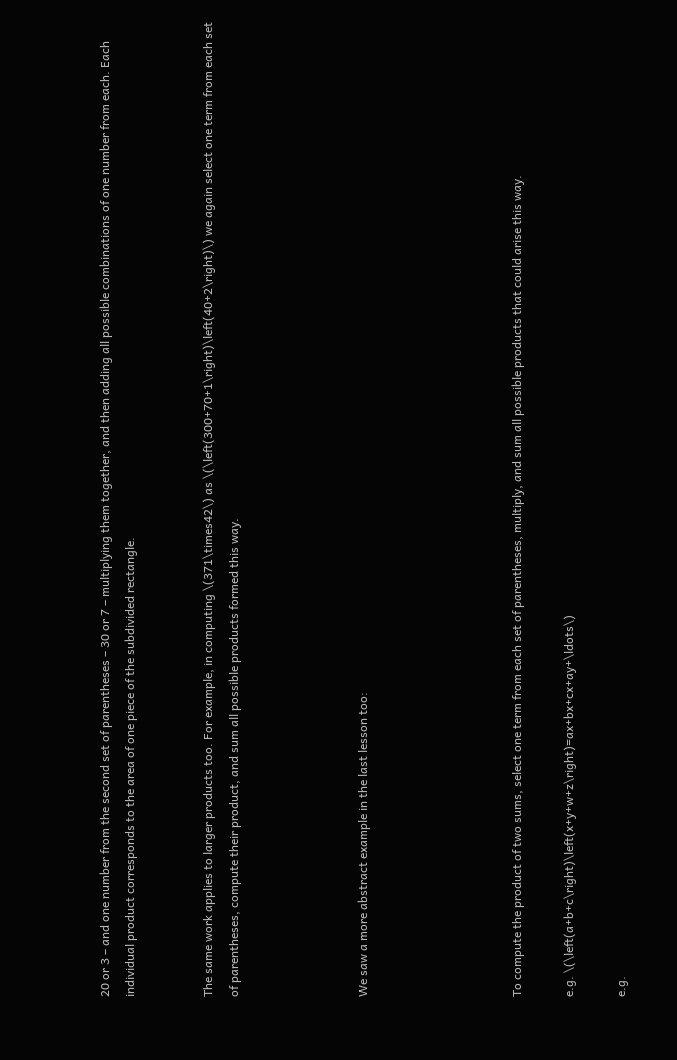20 or 3 – and one number from the second set of parentheses – 30 or 7 – multiplying them together, and then adding all possible combinations of one number from each. Each individual product corresponds to the area of one piece of the subdivided rectangle.


The same work applies to larger products too. For example, in computing \(371\times42\) as \(\left(300+70+1\right)\left(40+2\right)\) we again select one term from each set of parentheses, compute their product, and sum all possible products formed this way.




We saw a more abstract example in the last lesson too:





To compute the product of two sums, select one term from each set of parentheses, multiply, and sum all possible products that could arise this way.

e.g. \(\left(a+b+c\right)\left(x+y+w+z\right)=ax+bx+cx+ay+\ldots\)

e.g.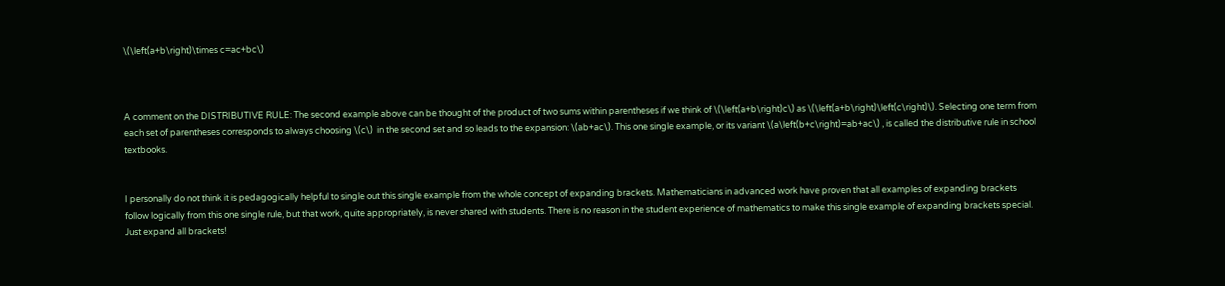\(\left(a+b\right)\times c=ac+bc\)



A comment on the DISTRIBUTIVE RULE: The second example above can be thought of the product of two sums within parentheses if we think of \(\left(a+b\right)c\) as \(\left(a+b\right)\left(c\right)\). Selecting one term from each set of parentheses corresponds to always choosing \(c\)  in the second set and so leads to the expansion: \(ab+ac\). This one single example, or its variant \(a\left(b+c\right)=ab+ac\) , is called the distributive rule in school textbooks.


I personally do not think it is pedagogically helpful to single out this single example from the whole concept of expanding brackets. Mathematicians in advanced work have proven that all examples of expanding brackets follow logically from this one single rule, but that work, quite appropriately, is never shared with students. There is no reason in the student experience of mathematics to make this single example of expanding brackets special. Just expand all brackets!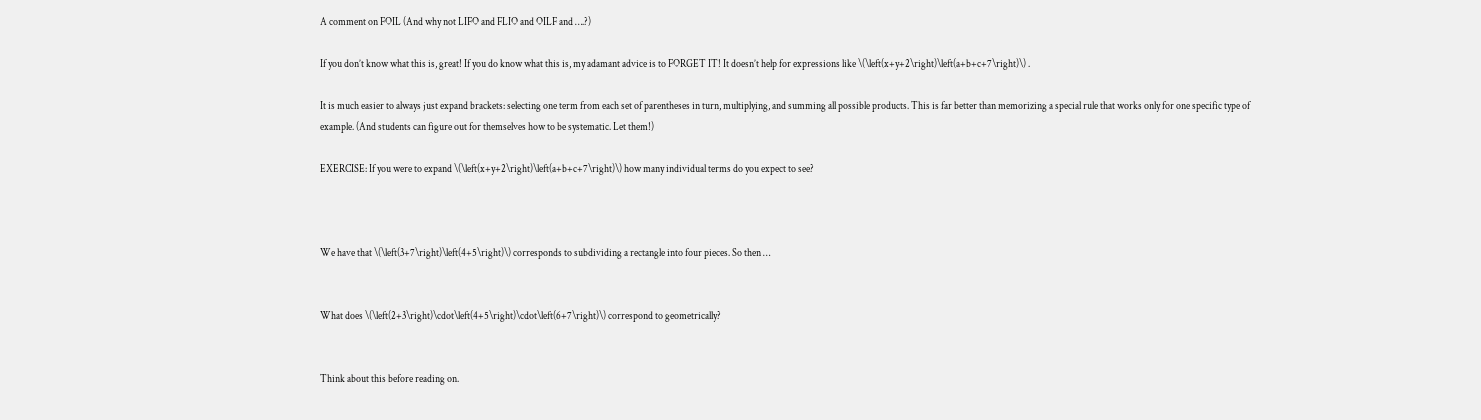A comment on FOIL (And why not LIFO and FLIO and OILF and ….?)

If you don’t know what this is, great! If you do know what this is, my adamant advice is to FORGET IT! It doesn’t help for expressions like \(\left(x+y+2\right)\left(a+b+c+7\right)\) .

It is much easier to always just expand brackets: selecting one term from each set of parentheses in turn, multiplying, and summing all possible products. This is far better than memorizing a special rule that works only for one specific type of example. (And students can figure out for themselves how to be systematic. Let them!)

EXERCISE: If you were to expand \(\left(x+y+2\right)\left(a+b+c+7\right)\) how many individual terms do you expect to see?



We have that \(\left(3+7\right)\left(4+5\right)\) corresponds to subdividing a rectangle into four pieces. So then …


What does \(\left(2+3\right)\cdot\left(4+5\right)\cdot\left(6+7\right)\) correspond to geometrically?


Think about this before reading on.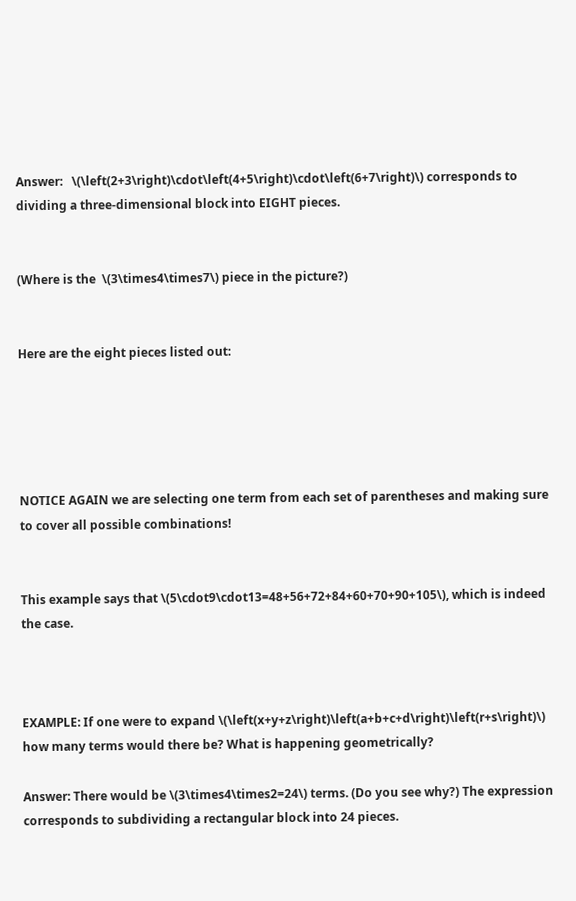Answer:   \(\left(2+3\right)\cdot\left(4+5\right)\cdot\left(6+7\right)\) corresponds to dividing a three-dimensional block into EIGHT pieces.


(Where is the  \(3\times4\times7\) piece in the picture?)


Here are the eight pieces listed out:





NOTICE AGAIN we are selecting one term from each set of parentheses and making sure to cover all possible combinations!


This example says that \(5\cdot9\cdot13=48+56+72+84+60+70+90+105\), which is indeed the case.



EXAMPLE: If one were to expand \(\left(x+y+z\right)\left(a+b+c+d\right)\left(r+s\right)\) how many terms would there be? What is happening geometrically?

Answer: There would be \(3\times4\times2=24\) terms. (Do you see why?) The expression corresponds to subdividing a rectangular block into 24 pieces.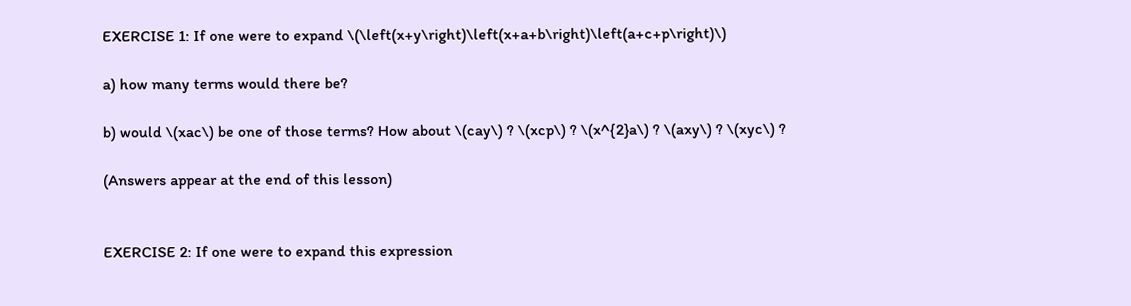EXERCISE 1: If one were to expand \(\left(x+y\right)\left(x+a+b\right)\left(a+c+p\right)\)

a) how many terms would there be?

b) would \(xac\) be one of those terms? How about \(cay\) ? \(xcp\) ? \(x^{2}a\) ? \(axy\) ? \(xyc\) ?

(Answers appear at the end of this lesson)


EXERCISE 2: If one were to expand this expression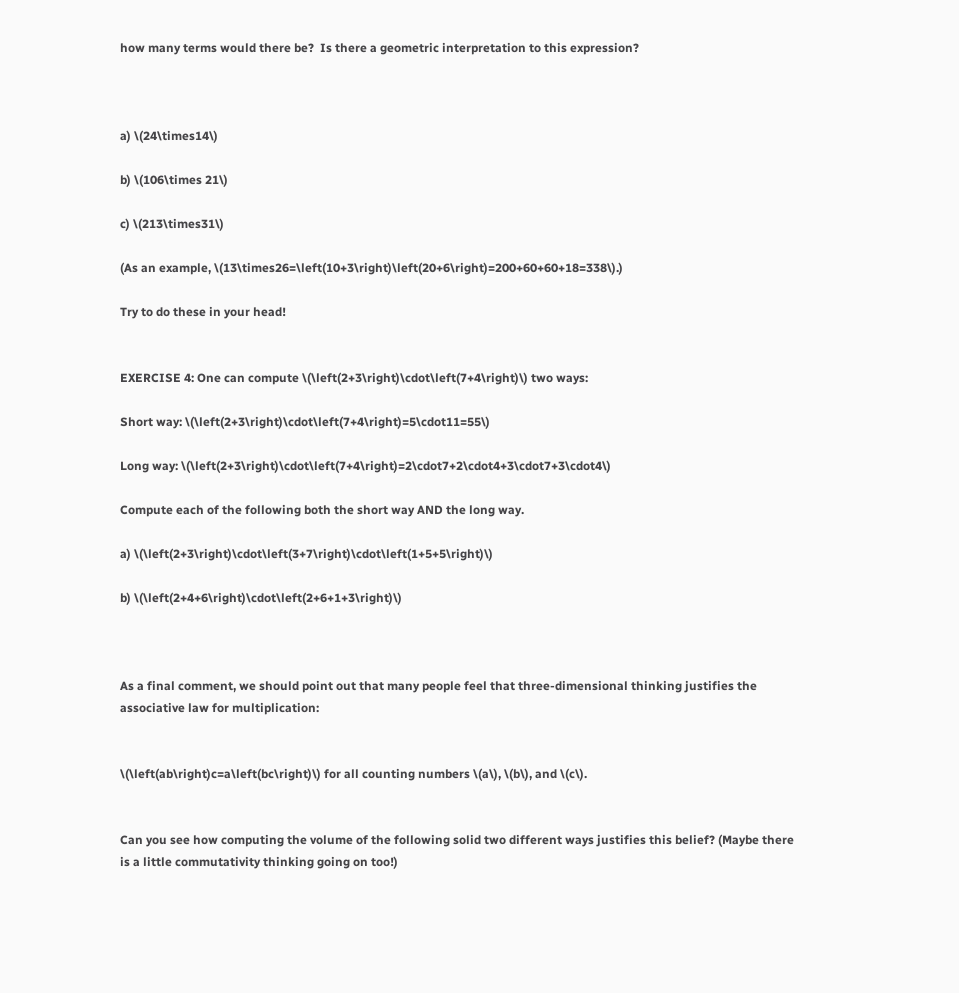how many terms would there be?  Is there a geometric interpretation to this expression?



a) \(24\times14\)

b) \(106\times 21\)

c) \(213\times31\)

(As an example, \(13\times26=\left(10+3\right)\left(20+6\right)=200+60+60+18=338\).)

Try to do these in your head!


EXERCISE 4: One can compute \(\left(2+3\right)\cdot\left(7+4\right)\) two ways:

Short way: \(\left(2+3\right)\cdot\left(7+4\right)=5\cdot11=55\)

Long way: \(\left(2+3\right)\cdot\left(7+4\right)=2\cdot7+2\cdot4+3\cdot7+3\cdot4\)

Compute each of the following both the short way AND the long way.

a) \(\left(2+3\right)\cdot\left(3+7\right)\cdot\left(1+5+5\right)\)

b) \(\left(2+4+6\right)\cdot\left(2+6+1+3\right)\)



As a final comment, we should point out that many people feel that three-dimensional thinking justifies the associative law for multiplication:


\(\left(ab\right)c=a\left(bc\right)\) for all counting numbers \(a\), \(b\), and \(c\).


Can you see how computing the volume of the following solid two different ways justifies this belief? (Maybe there is a little commutativity thinking going on too!)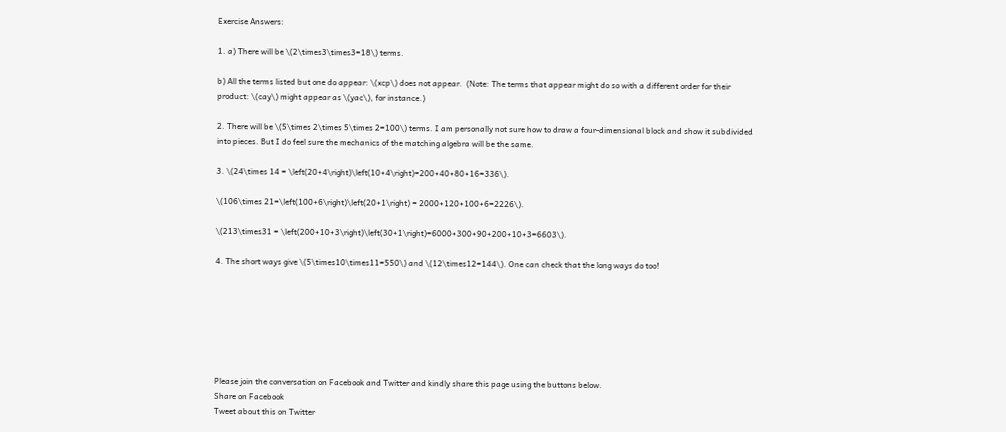Exercise Answers:

1. a) There will be \(2\times3\times3=18\) terms.

b) All the terms listed but one do appear: \(xcp\) does not appear.  (Note: The terms that appear might do so with a different order for their product: \(cay\) might appear as \(yac\), for instance.)

2. There will be \(5\times 2\times 5\times 2=100\) terms. I am personally not sure how to draw a four-dimensional block and show it subdivided into pieces. But I do feel sure the mechanics of the matching algebra will be the same.

3. \(24\times 14 = \left(20+4\right)\left(10+4\right)=200+40+80+16=336\).

\(106\times 21=\left(100+6\right)\left(20+1\right) = 2000+120+100+6=2226\).

\(213\times31 = \left(200+10+3\right)\left(30+1\right)=6000+300+90+200+10+3=6603\).

4. The short ways give \(5\times10\times11=550\) and \(12\times12=144\). One can check that the long ways do too!







Please join the conversation on Facebook and Twitter and kindly share this page using the buttons below.
Share on Facebook
Tweet about this on Twitter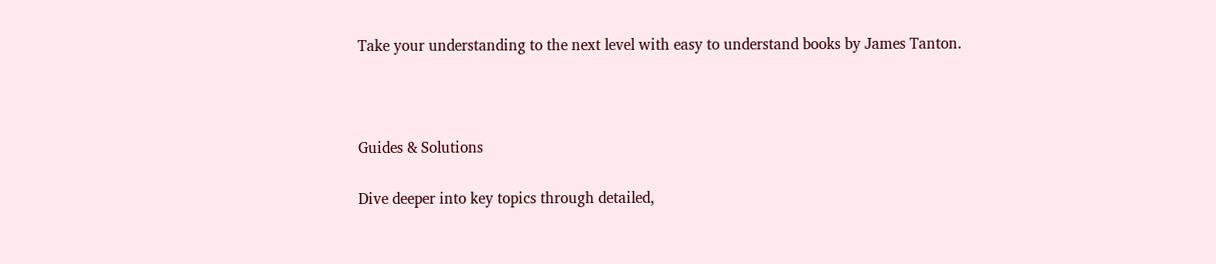Take your understanding to the next level with easy to understand books by James Tanton.



Guides & Solutions

Dive deeper into key topics through detailed,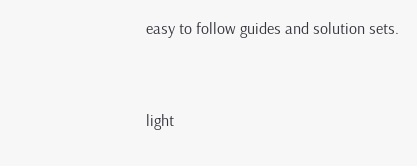easy to follow guides and solution sets.


light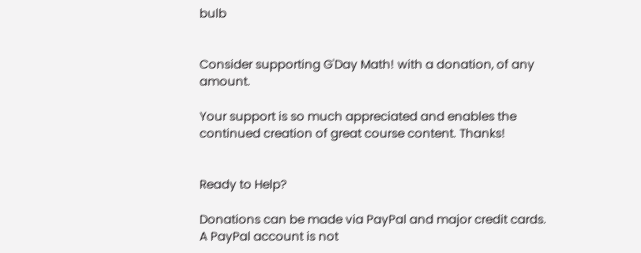bulb


Consider supporting G'Day Math! with a donation, of any amount.

Your support is so much appreciated and enables the continued creation of great course content. Thanks!


Ready to Help?

Donations can be made via PayPal and major credit cards. A PayPal account is not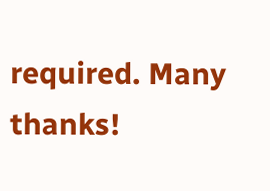required. Many thanks!